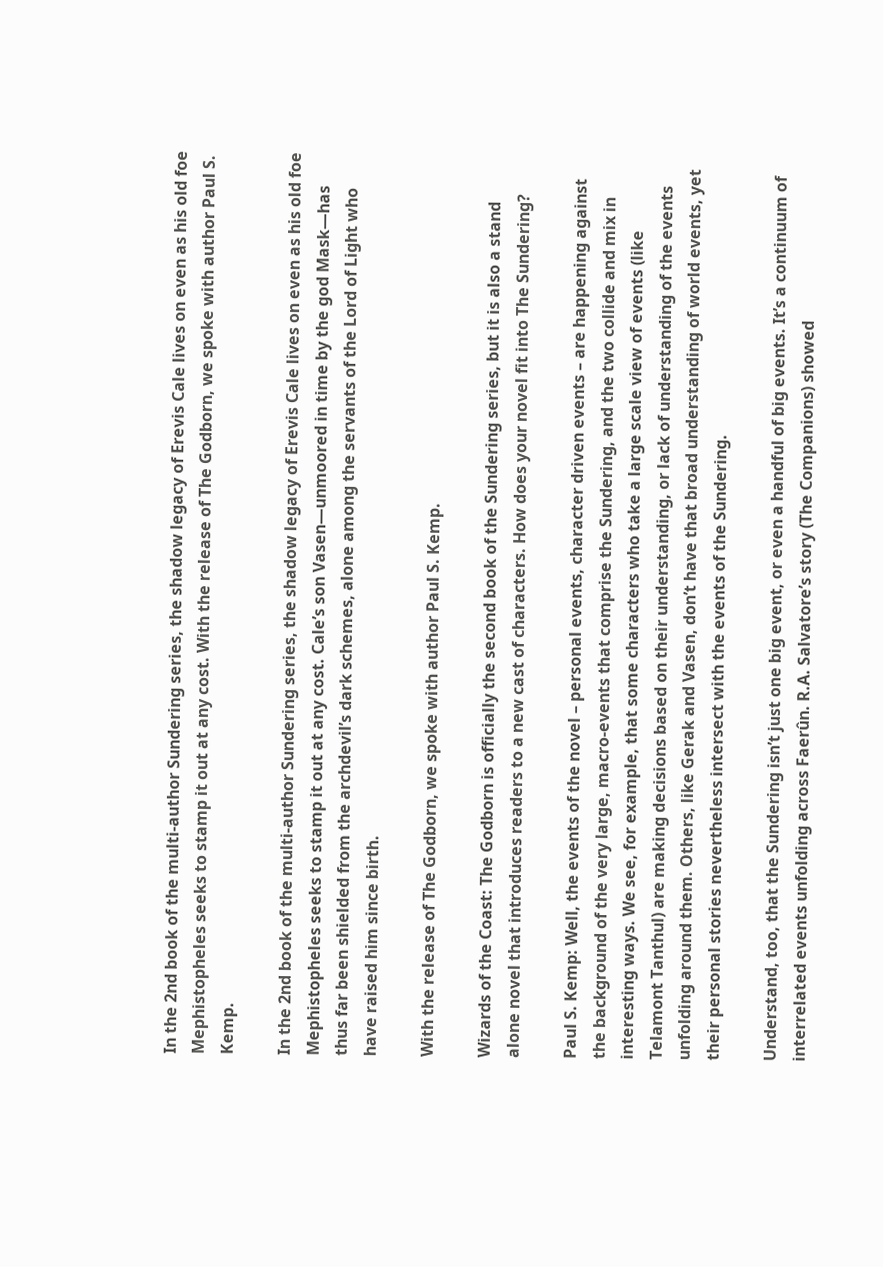In the 2nd book of the multi-author Sundering series, the shadow legacy of Erevis Cale lives on even as his old foe Mephistopheles seeks to stamp it out at any cost. With the release of The Godborn, we spoke with author Paul S. Kemp.

In the 2nd book of the multi-author Sundering series, the shadow legacy of Erevis Cale lives on even as his old foe Mephistopheles seeks to stamp it out at any cost. Cale’s son Vasen—unmoored in time by the god Mask—has thus far been shielded from the archdevil’s dark schemes, alone among the servants of the Lord of Light who have raised him since birth.

With the release of The Godborn, we spoke with author Paul S. Kemp.

Wizards of the Coast: The Godborn is officially the second book of the Sundering series, but it is also a stand alone novel that introduces readers to a new cast of characters. How does your novel fit into The Sundering?

Paul S. Kemp: Well, the events of the novel – personal events, character driven events – are happening against the background of the very large, macro-events that comprise the Sundering, and the two collide and mix in interesting ways. We see, for example, that some characters who take a large scale view of events (like Telamont Tanthul) are making decisions based on their understanding, or lack of understanding of the events unfolding around them. Others, like Gerak and Vasen, don’t have that broad understanding of world events, yet their personal stories nevertheless intersect with the events of the Sundering.

Understand, too, that the Sundering isn’t just one big event, or even a handful of big events. It’s a continuum of interrelated events unfolding across Faerûn. R.A. Salvatore’s story (The Companions) showed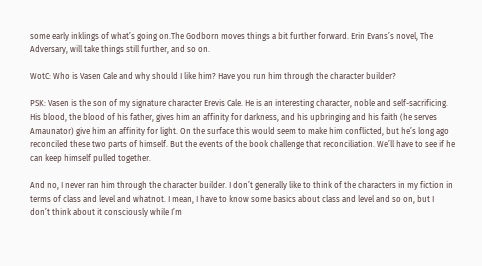some early inklings of what’s going on.The Godborn moves things a bit further forward. Erin Evans’s novel, The Adversary, will take things still further, and so on.

WotC: Who is Vasen Cale and why should I like him? Have you run him through the character builder?

PSK: Vasen is the son of my signature character Erevis Cale. He is an interesting character, noble and self-sacrificing. His blood, the blood of his father, gives him an affinity for darkness, and his upbringing and his faith (he serves Amaunator) give him an affinity for light. On the surface this would seem to make him conflicted, but he’s long ago reconciled these two parts of himself. But the events of the book challenge that reconciliation. We’ll have to see if he can keep himself pulled together.

And no, I never ran him through the character builder. I don’t generally like to think of the characters in my fiction in terms of class and level and whatnot. I mean, I have to know some basics about class and level and so on, but I don’t think about it consciously while I’m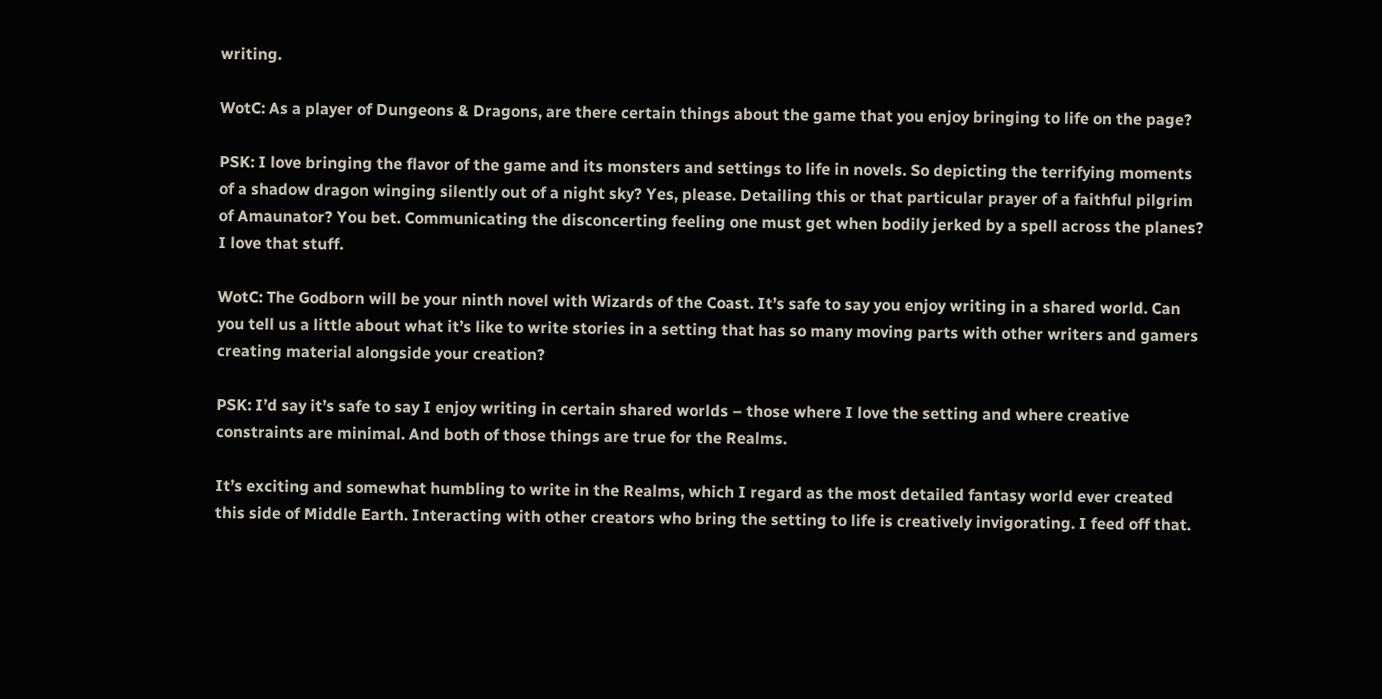writing.

WotC: As a player of Dungeons & Dragons, are there certain things about the game that you enjoy bringing to life on the page?

PSK: I love bringing the flavor of the game and its monsters and settings to life in novels. So depicting the terrifying moments of a shadow dragon winging silently out of a night sky? Yes, please. Detailing this or that particular prayer of a faithful pilgrim of Amaunator? You bet. Communicating the disconcerting feeling one must get when bodily jerked by a spell across the planes? I love that stuff.

WotC: The Godborn will be your ninth novel with Wizards of the Coast. It’s safe to say you enjoy writing in a shared world. Can you tell us a little about what it’s like to write stories in a setting that has so many moving parts with other writers and gamers creating material alongside your creation?

PSK: I’d say it’s safe to say I enjoy writing in certain shared worlds – those where I love the setting and where creative constraints are minimal. And both of those things are true for the Realms.

It’s exciting and somewhat humbling to write in the Realms, which I regard as the most detailed fantasy world ever created this side of Middle Earth. Interacting with other creators who bring the setting to life is creatively invigorating. I feed off that.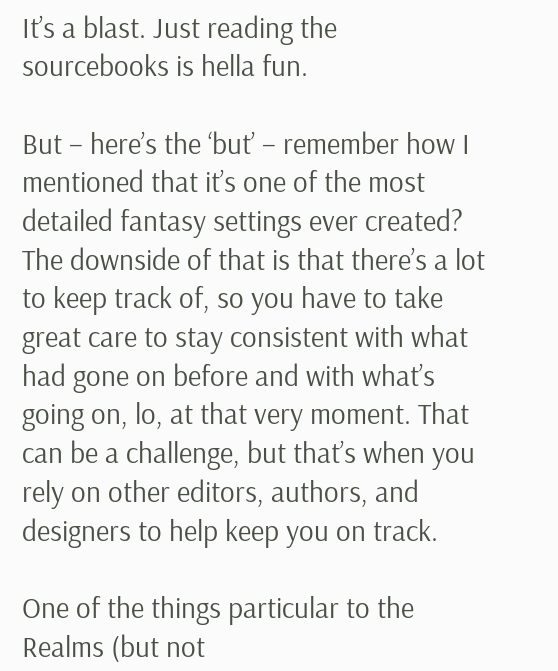It’s a blast. Just reading the sourcebooks is hella fun.

But – here’s the ‘but’ – remember how I mentioned that it’s one of the most detailed fantasy settings ever created? The downside of that is that there’s a lot to keep track of, so you have to take great care to stay consistent with what had gone on before and with what’s going on, lo, at that very moment. That can be a challenge, but that’s when you rely on other editors, authors, and designers to help keep you on track.

One of the things particular to the Realms (but not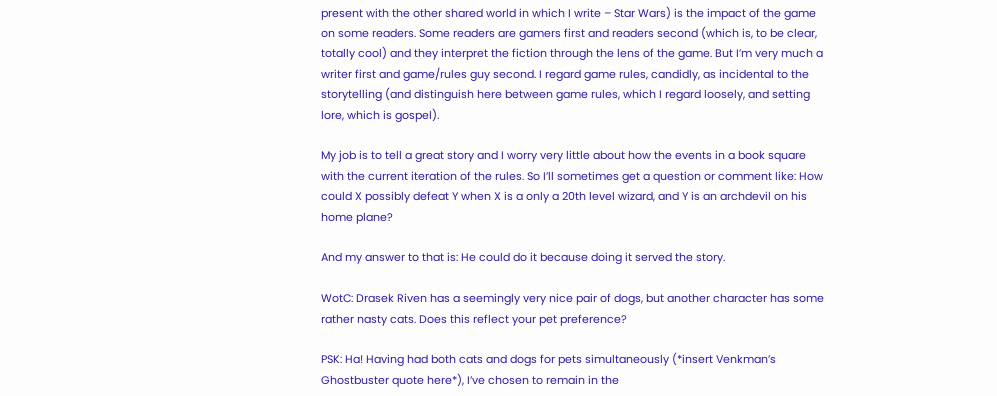present with the other shared world in which I write – Star Wars) is the impact of the game on some readers. Some readers are gamers first and readers second (which is, to be clear, totally cool) and they interpret the fiction through the lens of the game. But I’m very much a writer first and game/rules guy second. I regard game rules, candidly, as incidental to the storytelling (and distinguish here between game rules, which I regard loosely, and setting lore, which is gospel).

My job is to tell a great story and I worry very little about how the events in a book square with the current iteration of the rules. So I’ll sometimes get a question or comment like: How could X possibly defeat Y when X is a only a 20th level wizard, and Y is an archdevil on his home plane?

And my answer to that is: He could do it because doing it served the story.

WotC: Drasek Riven has a seemingly very nice pair of dogs, but another character has some rather nasty cats. Does this reflect your pet preference?

PSK: Ha! Having had both cats and dogs for pets simultaneously (*insert Venkman’s Ghostbuster quote here*), I’ve chosen to remain in the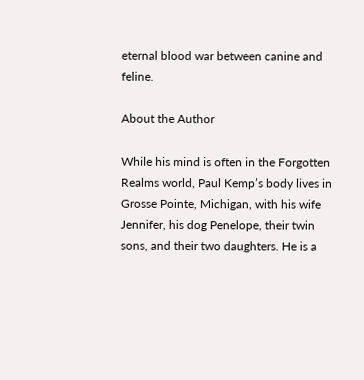eternal blood war between canine and feline.

About the Author

While his mind is often in the Forgotten Realms world, Paul Kemp’s body lives in Grosse Pointe, Michigan, with his wife Jennifer, his dog Penelope, their twin sons, and their two daughters. He is a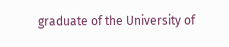graduate of the University of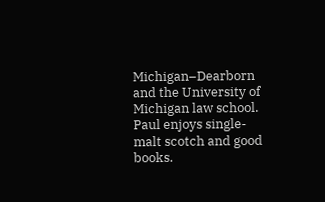Michigan–Dearborn and the University of Michigan law school. Paul enjoys single-malt scotch and good books.